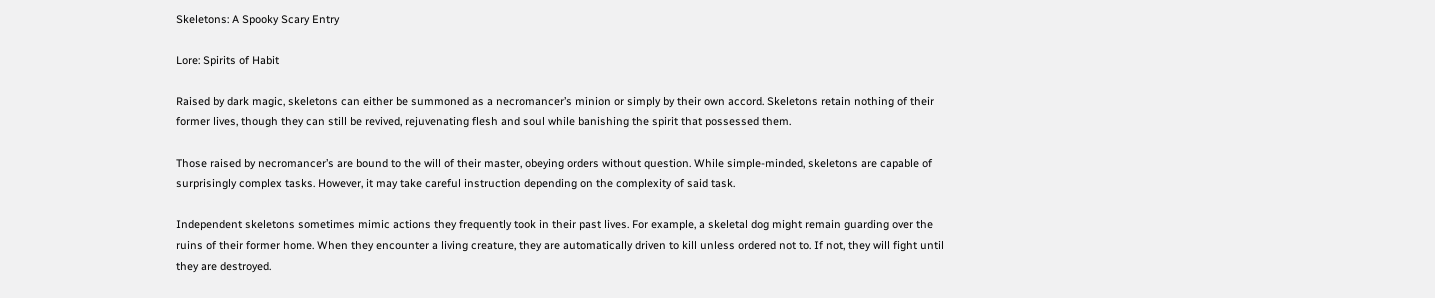Skeletons: A Spooky Scary Entry

Lore: Spirits of Habit

Raised by dark magic, skeletons can either be summoned as a necromancer’s minion or simply by their own accord. Skeletons retain nothing of their former lives, though they can still be revived, rejuvenating flesh and soul while banishing the spirit that possessed them.

Those raised by necromancer’s are bound to the will of their master, obeying orders without question. While simple-minded, skeletons are capable of surprisingly complex tasks. However, it may take careful instruction depending on the complexity of said task.

Independent skeletons sometimes mimic actions they frequently took in their past lives. For example, a skeletal dog might remain guarding over the ruins of their former home. When they encounter a living creature, they are automatically driven to kill unless ordered not to. If not, they will fight until they are destroyed.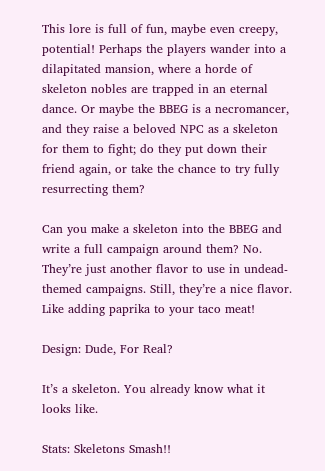This lore is full of fun, maybe even creepy, potential! Perhaps the players wander into a dilapitated mansion, where a horde of skeleton nobles are trapped in an eternal dance. Or maybe the BBEG is a necromancer, and they raise a beloved NPC as a skeleton for them to fight; do they put down their friend again, or take the chance to try fully resurrecting them?

Can you make a skeleton into the BBEG and write a full campaign around them? No. They’re just another flavor to use in undead-themed campaigns. Still, they’re a nice flavor. Like adding paprika to your taco meat!

Design: Dude, For Real?

It’s a skeleton. You already know what it looks like.

Stats: Skeletons Smash!!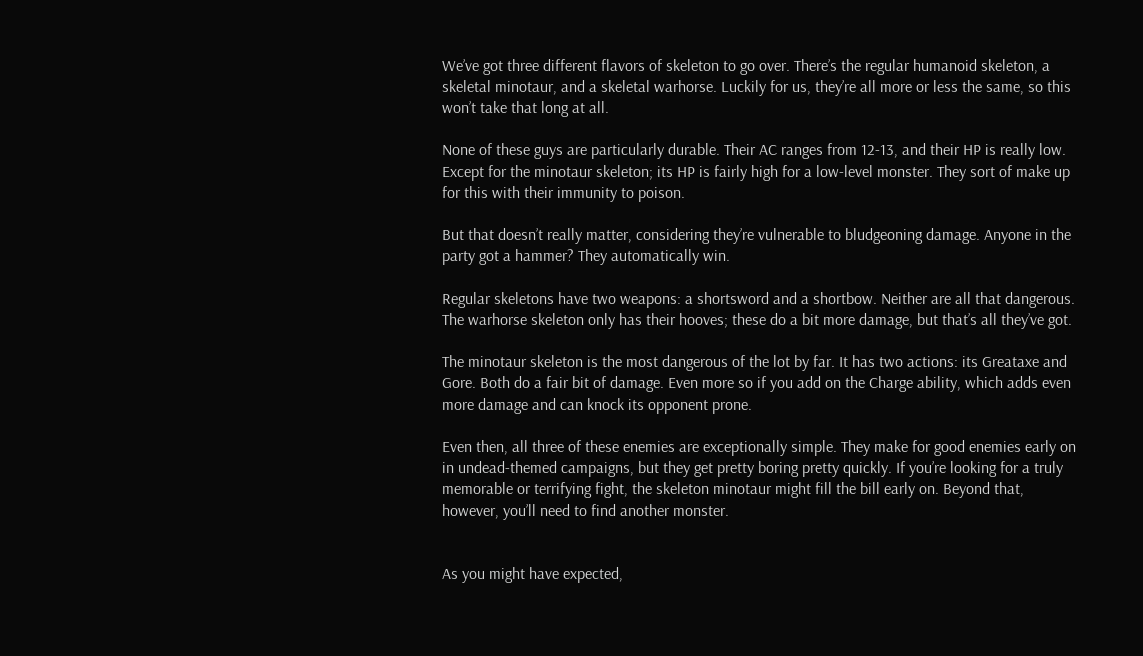We’ve got three different flavors of skeleton to go over. There’s the regular humanoid skeleton, a skeletal minotaur, and a skeletal warhorse. Luckily for us, they’re all more or less the same, so this won’t take that long at all.

None of these guys are particularly durable. Their AC ranges from 12-13, and their HP is really low. Except for the minotaur skeleton; its HP is fairly high for a low-level monster. They sort of make up for this with their immunity to poison.

But that doesn’t really matter, considering they’re vulnerable to bludgeoning damage. Anyone in the party got a hammer? They automatically win.

Regular skeletons have two weapons: a shortsword and a shortbow. Neither are all that dangerous. The warhorse skeleton only has their hooves; these do a bit more damage, but that’s all they’ve got.

The minotaur skeleton is the most dangerous of the lot by far. It has two actions: its Greataxe and Gore. Both do a fair bit of damage. Even more so if you add on the Charge ability, which adds even more damage and can knock its opponent prone.

Even then, all three of these enemies are exceptionally simple. They make for good enemies early on in undead-themed campaigns, but they get pretty boring pretty quickly. If you’re looking for a truly memorable or terrifying fight, the skeleton minotaur might fill the bill early on. Beyond that, however, you’ll need to find another monster.


As you might have expected,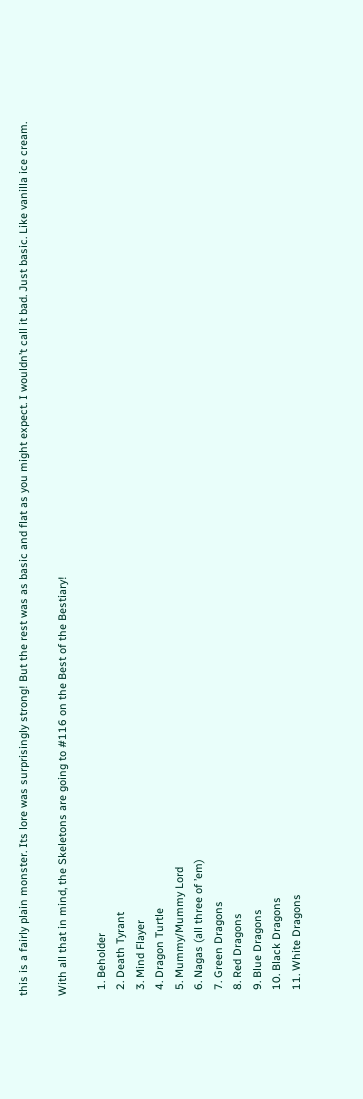this is a fairly plain monster. Its lore was surprisingly strong! But the rest was as basic and flat as you might expect. I wouldn’t call it bad. Just basic. Like vanilla ice cream.

With all that in mind, the Skeletons are going to #116 on the Best of the Bestiary!

  1. Beholder
  2. Death Tyrant
  3. Mind Flayer
  4. Dragon Turtle
  5. Mummy/Mummy Lord
  6. Nagas (all three of ’em)
  7. Green Dragons
  8. Red Dragons
  9. Blue Dragons
  10. Black Dragons
  11. White Dragons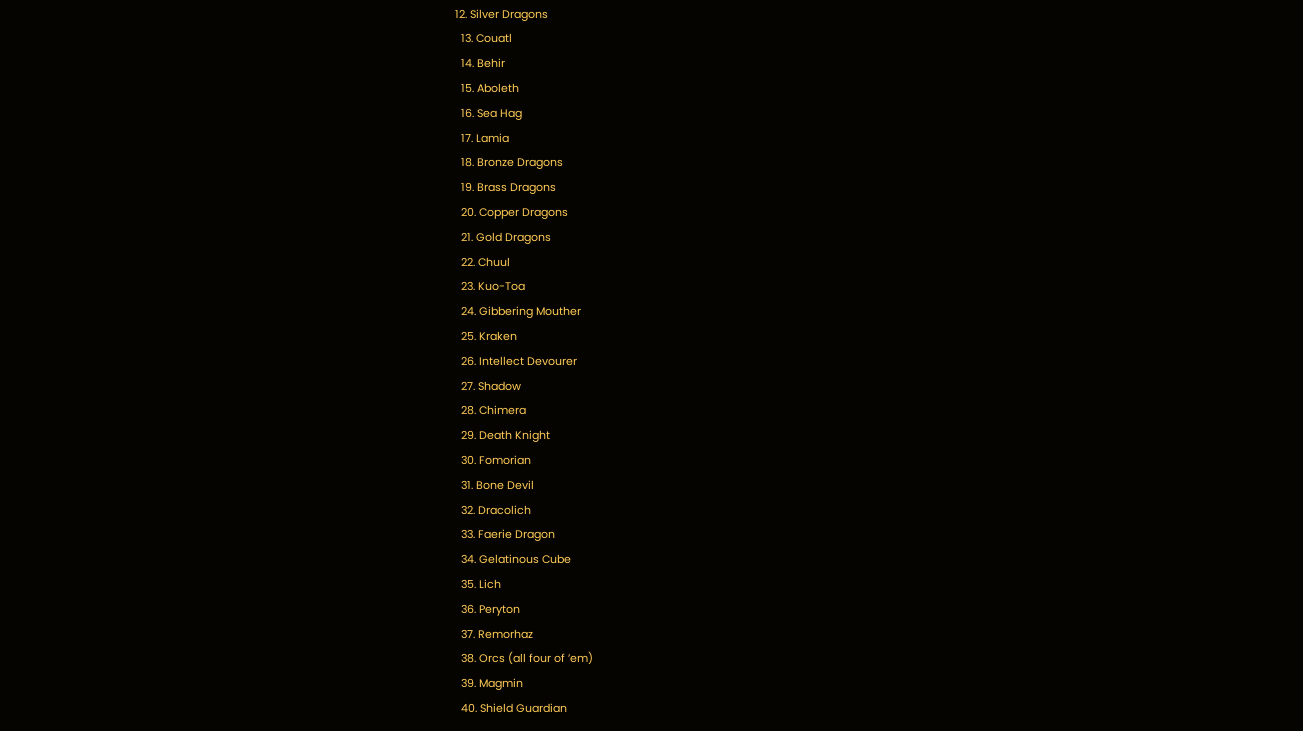12. Silver Dragons
  13. Couatl
  14. Behir
  15. Aboleth
  16. Sea Hag
  17. Lamia
  18. Bronze Dragons
  19. Brass Dragons
  20. Copper Dragons
  21. Gold Dragons
  22. Chuul
  23. Kuo-Toa
  24. Gibbering Mouther
  25. Kraken
  26. Intellect Devourer
  27. Shadow
  28. Chimera
  29. Death Knight
  30. Fomorian
  31. Bone Devil
  32. Dracolich
  33. Faerie Dragon
  34. Gelatinous Cube
  35. Lich
  36. Peryton
  37. Remorhaz
  38. Orcs (all four of ’em)
  39. Magmin
  40. Shield Guardian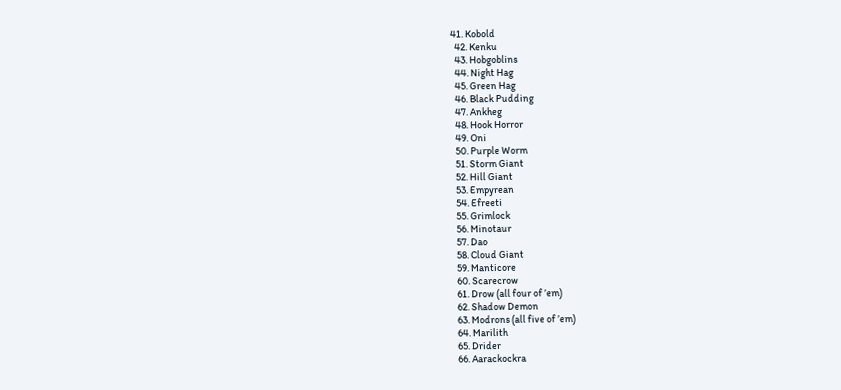41. Kobold
  42. Kenku
  43. Hobgoblins
  44. Night Hag
  45. Green Hag
  46. Black Pudding
  47. Ankheg
  48. Hook Horror
  49. Oni
  50. Purple Worm
  51. Storm Giant
  52. Hill Giant
  53. Empyrean
  54. Efreeti
  55. Grimlock
  56. Minotaur
  57. Dao
  58. Cloud Giant
  59. Manticore
  60. Scarecrow
  61. Drow (all four of ’em)
  62. Shadow Demon
  63. Modrons (all five of ’em)
  64. Marilith
  65. Drider
  66. Aarackockra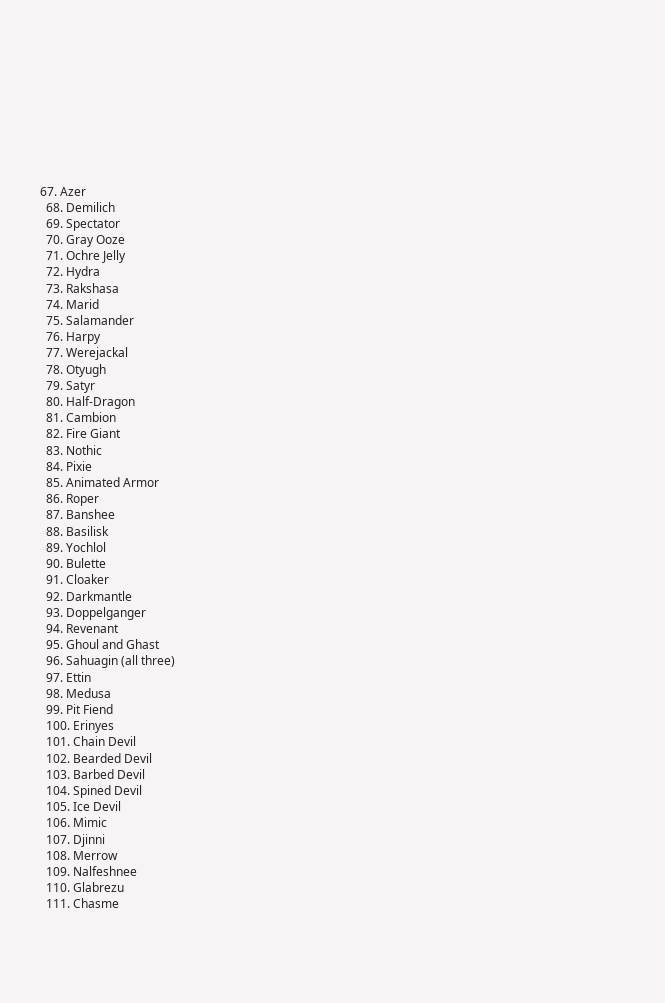67. Azer
  68. Demilich
  69. Spectator
  70. Gray Ooze
  71. Ochre Jelly
  72. Hydra
  73. Rakshasa
  74. Marid
  75. Salamander
  76. Harpy
  77. Werejackal
  78. Otyugh
  79. Satyr
  80. Half-Dragon
  81. Cambion
  82. Fire Giant
  83. Nothic
  84. Pixie
  85. Animated Armor
  86. Roper
  87. Banshee
  88. Basilisk
  89. Yochlol
  90. Bulette
  91. Cloaker
  92. Darkmantle
  93. Doppelganger
  94. Revenant
  95. Ghoul and Ghast
  96. Sahuagin (all three)
  97. Ettin
  98. Medusa
  99. Pit Fiend
  100. Erinyes
  101. Chain Devil
  102. Bearded Devil
  103. Barbed Devil
  104. Spined Devil
  105. Ice Devil
  106. Mimic
  107. Djinni
  108. Merrow
  109. Nalfeshnee
  110. Glabrezu
  111. Chasme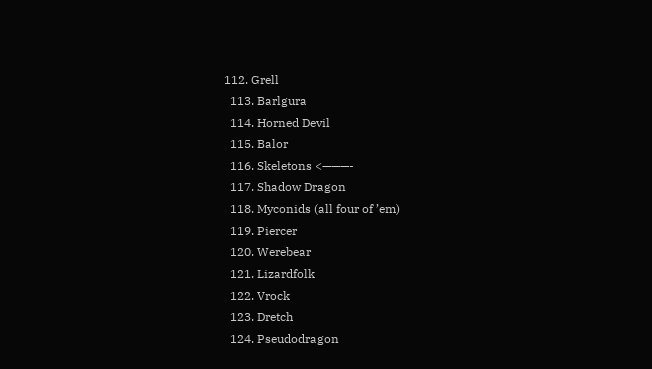112. Grell
  113. Barlgura
  114. Horned Devil
  115. Balor
  116. Skeletons <———-
  117. Shadow Dragon
  118. Myconids (all four of ’em)
  119. Piercer
  120. Werebear
  121. Lizardfolk
  122. Vrock
  123. Dretch
  124. Pseudodragon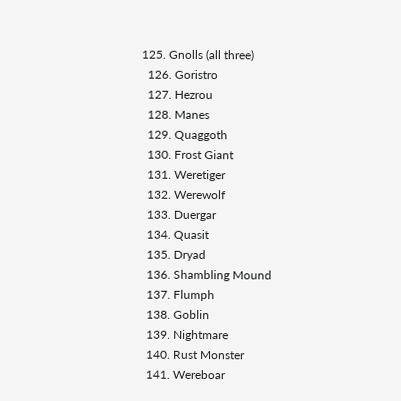125. Gnolls (all three)
  126. Goristro
  127. Hezrou
  128. Manes
  129. Quaggoth
  130. Frost Giant
  131. Weretiger
  132. Werewolf
  133. Duergar
  134. Quasit
  135. Dryad
  136. Shambling Mound
  137. Flumph
  138. Goblin
  139. Nightmare
  140. Rust Monster
  141. Wereboar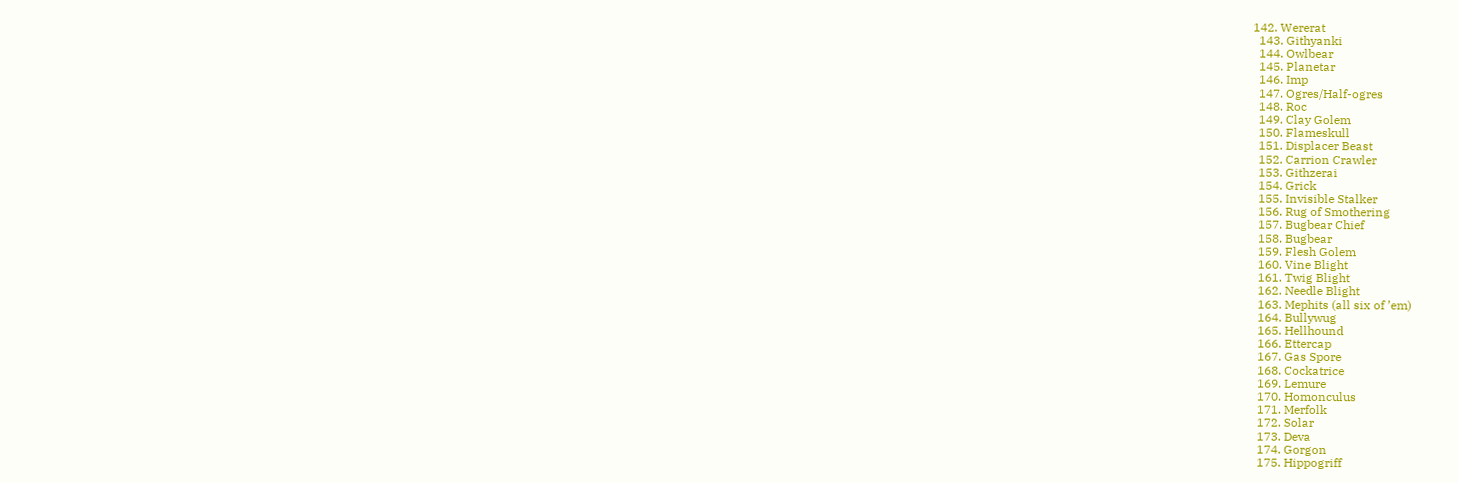142. Wererat
  143. Githyanki
  144. Owlbear
  145. Planetar
  146. Imp
  147. Ogres/Half-ogres
  148. Roc
  149. Clay Golem
  150. Flameskull
  151. Displacer Beast
  152. Carrion Crawler
  153. Githzerai
  154. Grick
  155. Invisible Stalker
  156. Rug of Smothering
  157. Bugbear Chief
  158. Bugbear
  159. Flesh Golem
  160. Vine Blight
  161. Twig Blight
  162. Needle Blight
  163. Mephits (all six of ’em)
  164. Bullywug
  165. Hellhound
  166. Ettercap
  167. Gas Spore
  168. Cockatrice
  169. Lemure
  170. Homonculus
  171. Merfolk
  172. Solar
  173. Deva
  174. Gorgon
  175. Hippogriff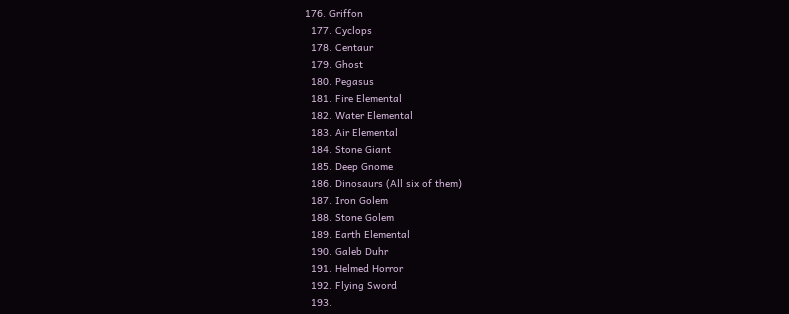176. Griffon
  177. Cyclops
  178. Centaur
  179. Ghost
  180. Pegasus
  181. Fire Elemental
  182. Water Elemental
  183. Air Elemental
  184. Stone Giant
  185. Deep Gnome
  186. Dinosaurs (All six of them)
  187. Iron Golem
  188. Stone Golem
  189. Earth Elemental
  190. Galeb Duhr
  191. Helmed Horror
  192. Flying Sword
  193.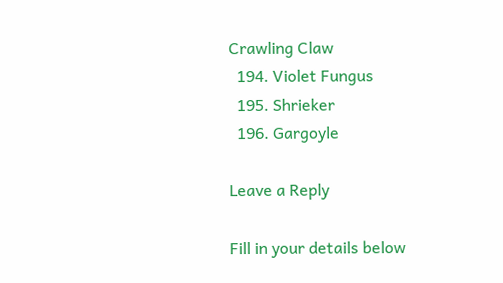Crawling Claw
  194. Violet Fungus
  195. Shrieker
  196. Gargoyle

Leave a Reply

Fill in your details below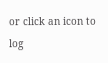or click an icon to log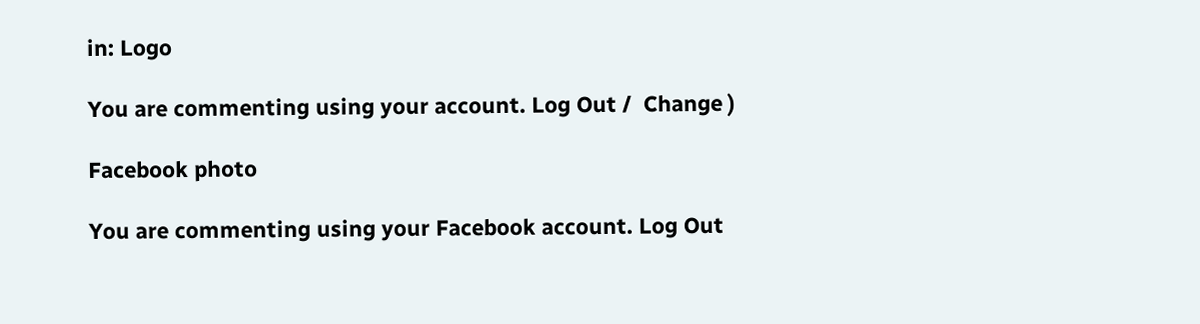in: Logo

You are commenting using your account. Log Out /  Change )

Facebook photo

You are commenting using your Facebook account. Log Out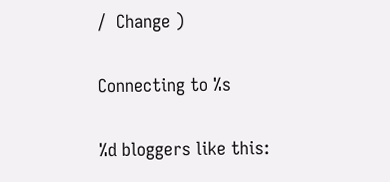/  Change )

Connecting to %s

%d bloggers like this: